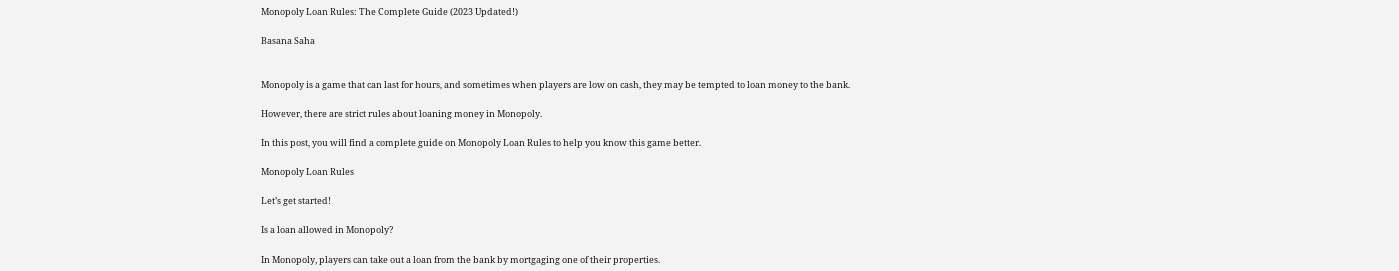Monopoly Loan Rules: The Complete Guide (2023 Updated!)

Basana Saha


Monopoly is a game that can last for hours, and sometimes when players are low on cash, they may be tempted to loan money to the bank.

However, there are strict rules about loaning money in Monopoly.

In this post, you will find a complete guide on Monopoly Loan Rules to help you know this game better.

Monopoly Loan Rules

Let’s get started!

Is a loan allowed in Monopoly?

In Monopoly, players can take out a loan from the bank by mortgaging one of their properties.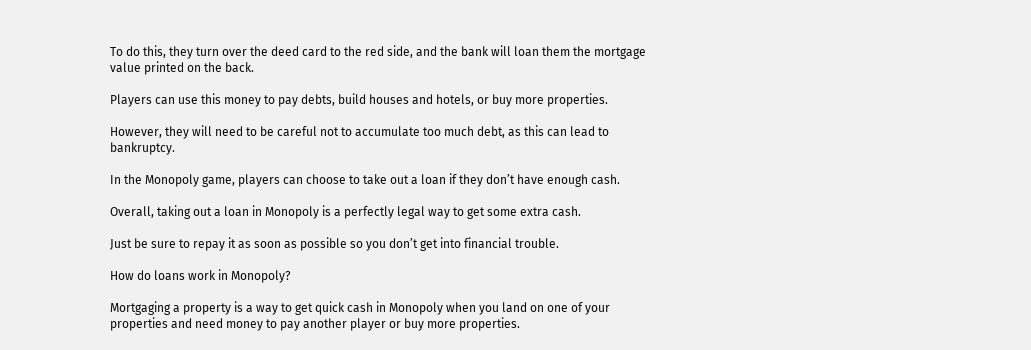To do this, they turn over the deed card to the red side, and the bank will loan them the mortgage value printed on the back.

Players can use this money to pay debts, build houses and hotels, or buy more properties.

However, they will need to be careful not to accumulate too much debt, as this can lead to bankruptcy.

In the Monopoly game, players can choose to take out a loan if they don’t have enough cash.

Overall, taking out a loan in Monopoly is a perfectly legal way to get some extra cash.

Just be sure to repay it as soon as possible so you don’t get into financial trouble.

How do loans work in Monopoly?

Mortgaging a property is a way to get quick cash in Monopoly when you land on one of your properties and need money to pay another player or buy more properties.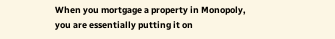When you mortgage a property in Monopoly, you are essentially putting it on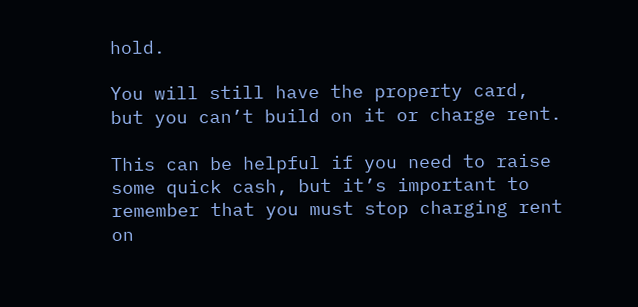hold.

You will still have the property card, but you can’t build on it or charge rent.

This can be helpful if you need to raise some quick cash, but it’s important to remember that you must stop charging rent on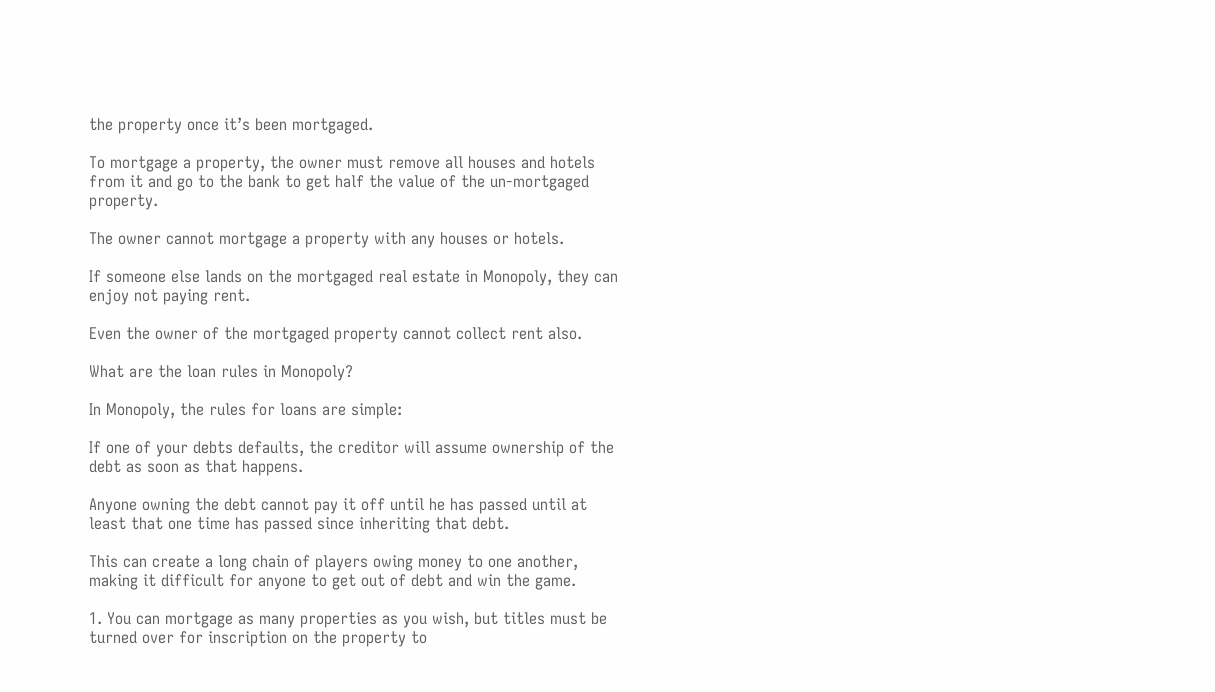the property once it’s been mortgaged.

To mortgage a property, the owner must remove all houses and hotels from it and go to the bank to get half the value of the un-mortgaged property.

The owner cannot mortgage a property with any houses or hotels.

If someone else lands on the mortgaged real estate in Monopoly, they can enjoy not paying rent.

Even the owner of the mortgaged property cannot collect rent also.

What are the loan rules in Monopoly?

In Monopoly, the rules for loans are simple:

If one of your debts defaults, the creditor will assume ownership of the debt as soon as that happens.

Anyone owning the debt cannot pay it off until he has passed until at least that one time has passed since inheriting that debt.

This can create a long chain of players owing money to one another, making it difficult for anyone to get out of debt and win the game.

1. You can mortgage as many properties as you wish, but titles must be turned over for inscription on the property to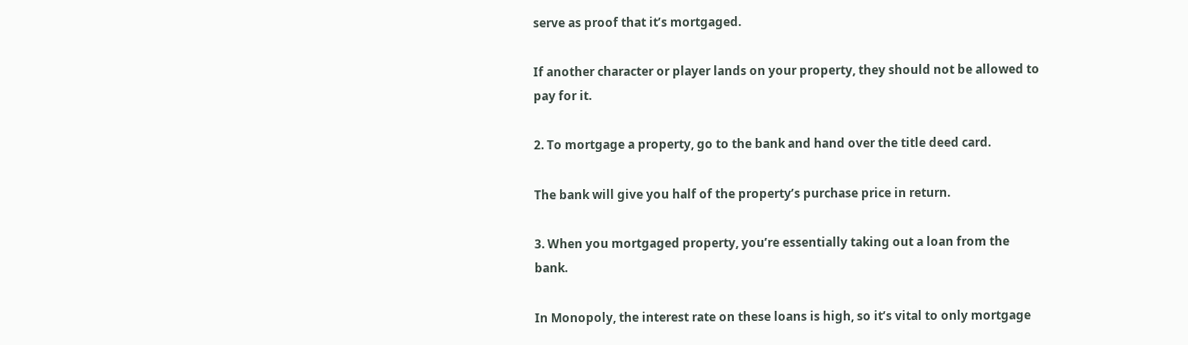serve as proof that it’s mortgaged.

If another character or player lands on your property, they should not be allowed to pay for it.

2. To mortgage a property, go to the bank and hand over the title deed card.

The bank will give you half of the property’s purchase price in return.

3. When you mortgaged property, you’re essentially taking out a loan from the bank.

In Monopoly, the interest rate on these loans is high, so it’s vital to only mortgage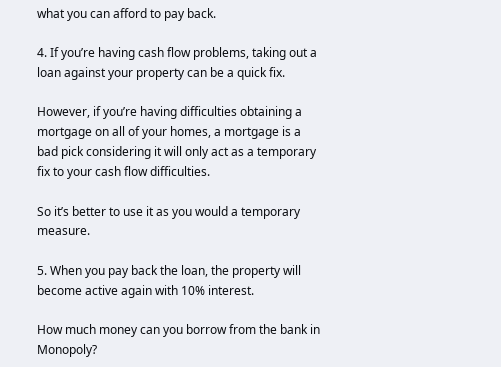what you can afford to pay back.

4. If you’re having cash flow problems, taking out a loan against your property can be a quick fix.

However, if you’re having difficulties obtaining a mortgage on all of your homes, a mortgage is a bad pick considering it will only act as a temporary fix to your cash flow difficulties.

So it’s better to use it as you would a temporary measure.

5. When you pay back the loan, the property will become active again with 10% interest.

How much money can you borrow from the bank in Monopoly?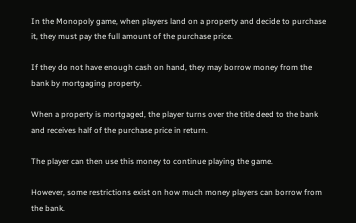In the Monopoly game, when players land on a property and decide to purchase it, they must pay the full amount of the purchase price.

If they do not have enough cash on hand, they may borrow money from the bank by mortgaging property.

When a property is mortgaged, the player turns over the title deed to the bank and receives half of the purchase price in return.

The player can then use this money to continue playing the game.

However, some restrictions exist on how much money players can borrow from the bank.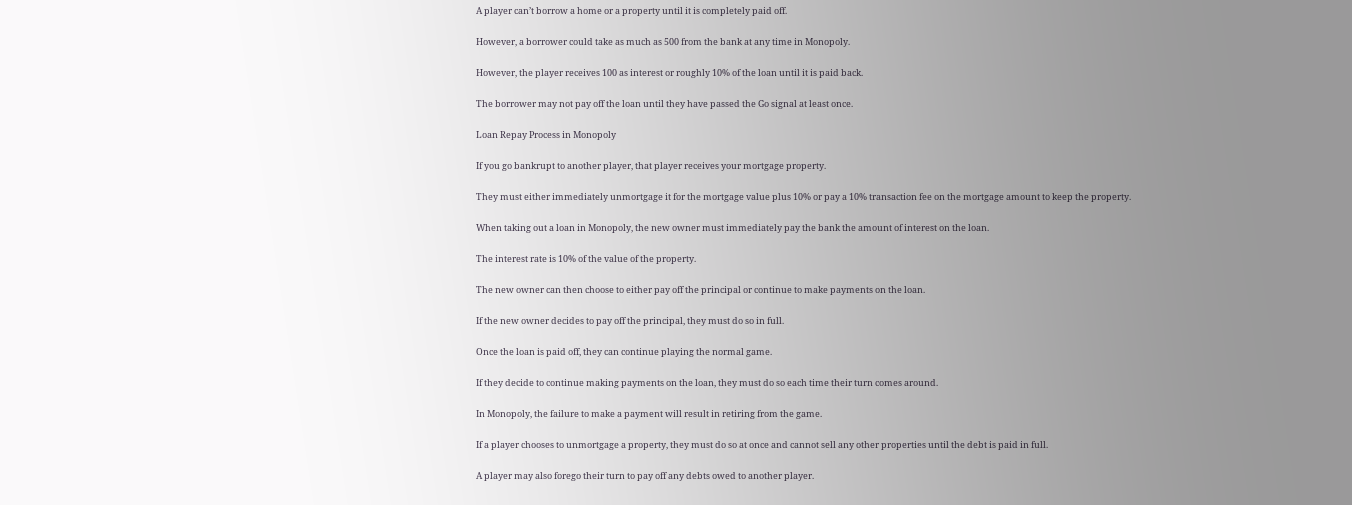A player can’t borrow a home or a property until it is completely paid off.

However, a borrower could take as much as 500 from the bank at any time in Monopoly.

However, the player receives 100 as interest or roughly 10% of the loan until it is paid back.

The borrower may not pay off the loan until they have passed the Go signal at least once.

Loan Repay Process in Monopoly

If you go bankrupt to another player, that player receives your mortgage property.

They must either immediately unmortgage it for the mortgage value plus 10% or pay a 10% transaction fee on the mortgage amount to keep the property.

When taking out a loan in Monopoly, the new owner must immediately pay the bank the amount of interest on the loan.

The interest rate is 10% of the value of the property.

The new owner can then choose to either pay off the principal or continue to make payments on the loan.

If the new owner decides to pay off the principal, they must do so in full.

Once the loan is paid off, they can continue playing the normal game.

If they decide to continue making payments on the loan, they must do so each time their turn comes around.

In Monopoly, the failure to make a payment will result in retiring from the game.

If a player chooses to unmortgage a property, they must do so at once and cannot sell any other properties until the debt is paid in full.

A player may also forego their turn to pay off any debts owed to another player.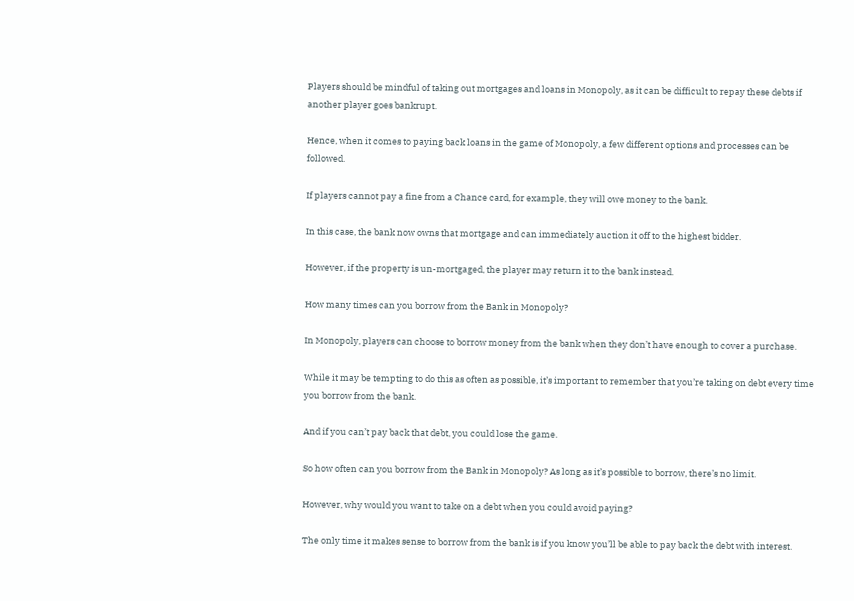Players should be mindful of taking out mortgages and loans in Monopoly, as it can be difficult to repay these debts if another player goes bankrupt.

Hence, when it comes to paying back loans in the game of Monopoly, a few different options and processes can be followed.

If players cannot pay a fine from a Chance card, for example, they will owe money to the bank.

In this case, the bank now owns that mortgage and can immediately auction it off to the highest bidder.

However, if the property is un-mortgaged, the player may return it to the bank instead.

How many times can you borrow from the Bank in Monopoly?

In Monopoly, players can choose to borrow money from the bank when they don’t have enough to cover a purchase.

While it may be tempting to do this as often as possible, it’s important to remember that you’re taking on debt every time you borrow from the bank.

And if you can’t pay back that debt, you could lose the game.

So how often can you borrow from the Bank in Monopoly? As long as it’s possible to borrow, there’s no limit.

However, why would you want to take on a debt when you could avoid paying?

The only time it makes sense to borrow from the bank is if you know you’ll be able to pay back the debt with interest.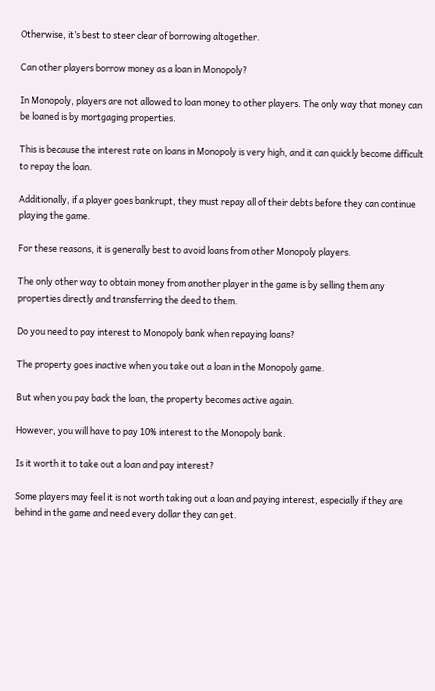Otherwise, it’s best to steer clear of borrowing altogether.

Can other players borrow money as a loan in Monopoly?

In Monopoly, players are not allowed to loan money to other players. The only way that money can be loaned is by mortgaging properties.

This is because the interest rate on loans in Monopoly is very high, and it can quickly become difficult to repay the loan.

Additionally, if a player goes bankrupt, they must repay all of their debts before they can continue playing the game.

For these reasons, it is generally best to avoid loans from other Monopoly players.

The only other way to obtain money from another player in the game is by selling them any properties directly and transferring the deed to them.

Do you need to pay interest to Monopoly bank when repaying loans?

The property goes inactive when you take out a loan in the Monopoly game.

But when you pay back the loan, the property becomes active again.

However, you will have to pay 10% interest to the Monopoly bank.

Is it worth it to take out a loan and pay interest?

Some players may feel it is not worth taking out a loan and paying interest, especially if they are behind in the game and need every dollar they can get.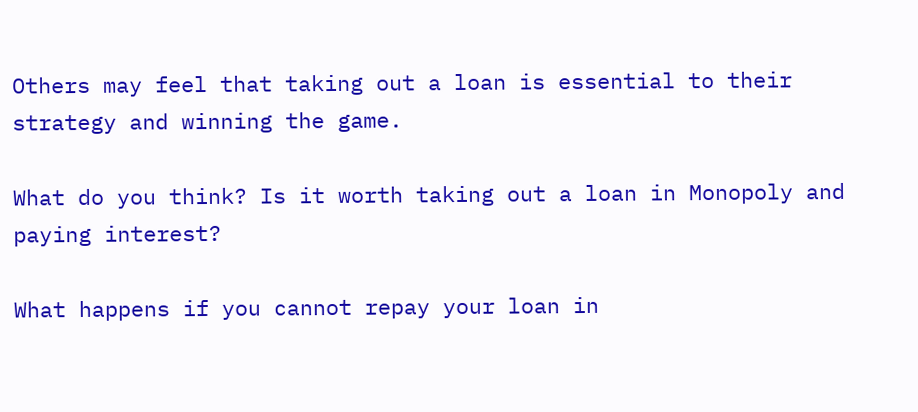Others may feel that taking out a loan is essential to their strategy and winning the game.

What do you think? Is it worth taking out a loan in Monopoly and paying interest?

What happens if you cannot repay your loan in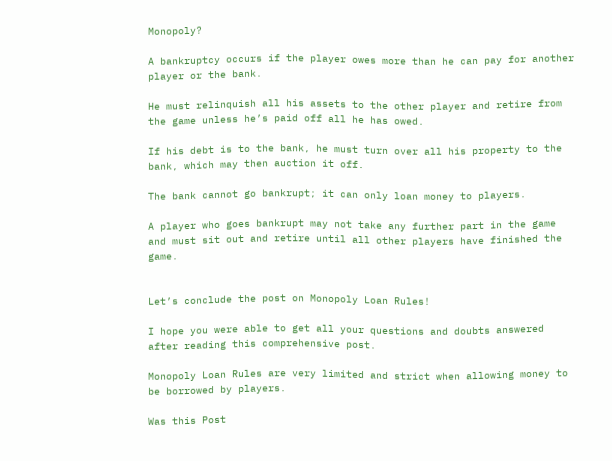Monopoly?

A bankruptcy occurs if the player owes more than he can pay for another player or the bank.

He must relinquish all his assets to the other player and retire from the game unless he’s paid off all he has owed.

If his debt is to the bank, he must turn over all his property to the bank, which may then auction it off.

The bank cannot go bankrupt; it can only loan money to players.

A player who goes bankrupt may not take any further part in the game and must sit out and retire until all other players have finished the game.


Let’s conclude the post on Monopoly Loan Rules!

I hope you were able to get all your questions and doubts answered after reading this comprehensive post.

Monopoly Loan Rules are very limited and strict when allowing money to be borrowed by players.

Was this Post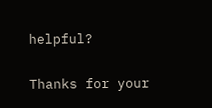helpful?

Thanks for your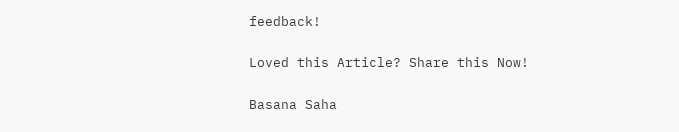feedback!

Loved this Article? Share this Now!

Basana Saha